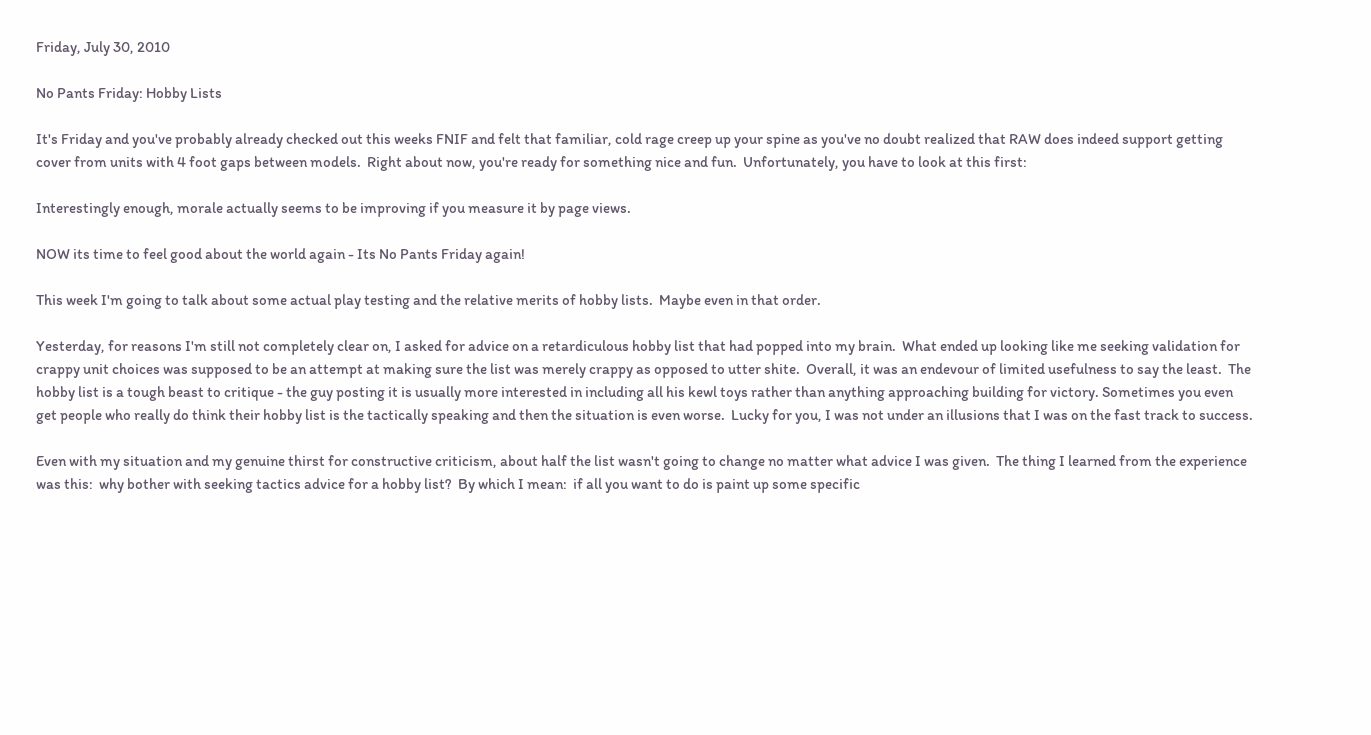Friday, July 30, 2010

No Pants Friday: Hobby Lists

It's Friday and you've probably already checked out this weeks FNIF and felt that familiar, cold rage creep up your spine as you've no doubt realized that RAW does indeed support getting cover from units with 4 foot gaps between models.  Right about now, you're ready for something nice and fun.  Unfortunately, you have to look at this first:

Interestingly enough, morale actually seems to be improving if you measure it by page views.

NOW its time to feel good about the world again - Its No Pants Friday again!

This week I'm going to talk about some actual play testing and the relative merits of hobby lists.  Maybe even in that order.

Yesterday, for reasons I'm still not completely clear on, I asked for advice on a retardiculous hobby list that had popped into my brain.  What ended up looking like me seeking validation for crappy unit choices was supposed to be an attempt at making sure the list was merely crappy as opposed to utter shite.  Overall, it was an endevour of limited usefulness to say the least.  The hobby list is a tough beast to critique - the guy posting it is usually more interested in including all his kewl toys rather than anything approaching building for victory. Sometimes you even get people who really do think their hobby list is the tactically speaking and then the situation is even worse.  Lucky for you, I was not under an illusions that I was on the fast track to success.

Even with my situation and my genuine thirst for constructive criticism, about half the list wasn't going to change no matter what advice I was given.  The thing I learned from the experience was this:  why bother with seeking tactics advice for a hobby list?  By which I mean:  if all you want to do is paint up some specific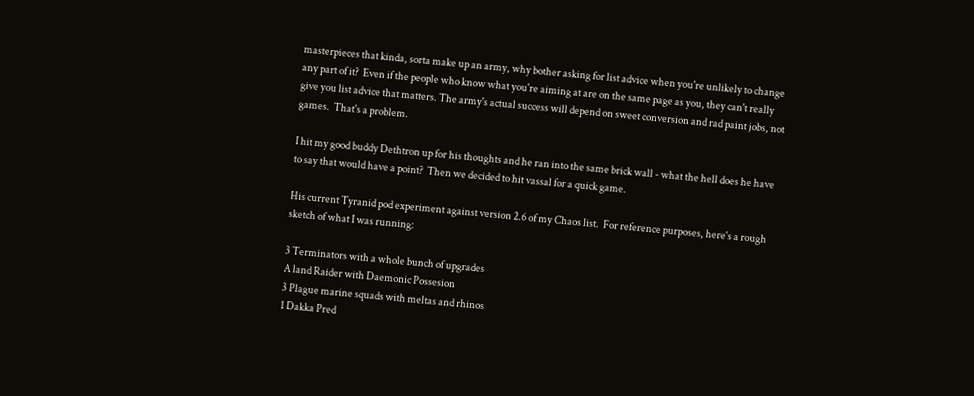masterpieces that kinda, sorta make up an army, why bother asking for list advice when you're unlikely to change any part of it?  Even if the people who know what you're aiming at are on the same page as you, they can't really give you list advice that matters. The army's actual success will depend on sweet conversion and rad paint jobs, not games.  That's a problem.

I hit my good buddy Dethtron up for his thoughts and he ran into the same brick wall - what the hell does he have to say that would have a point?  Then we decided to hit vassal for a quick game.

His current Tyranid pod experiment against version 2.6 of my Chaos list.  For reference purposes, here's a rough sketch of what I was running:

3 Terminators with a whole bunch of upgrades
A land Raider with Daemonic Possesion
3 Plague marine squads with meltas and rhinos
1 Dakka Pred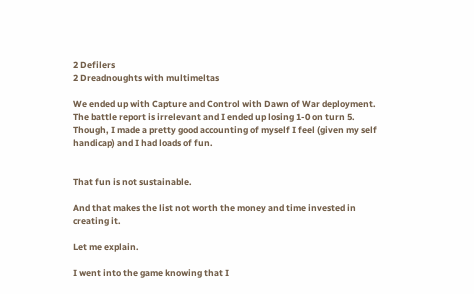2 Defilers
2 Dreadnoughts with multimeltas

We ended up with Capture and Control with Dawn of War deployment.  The battle report is irrelevant and I ended up losing 1-0 on turn 5.  Though, I made a pretty good accounting of myself I feel (given my self handicap) and I had loads of fun.


That fun is not sustainable.

And that makes the list not worth the money and time invested in creating it.

Let me explain.

I went into the game knowing that I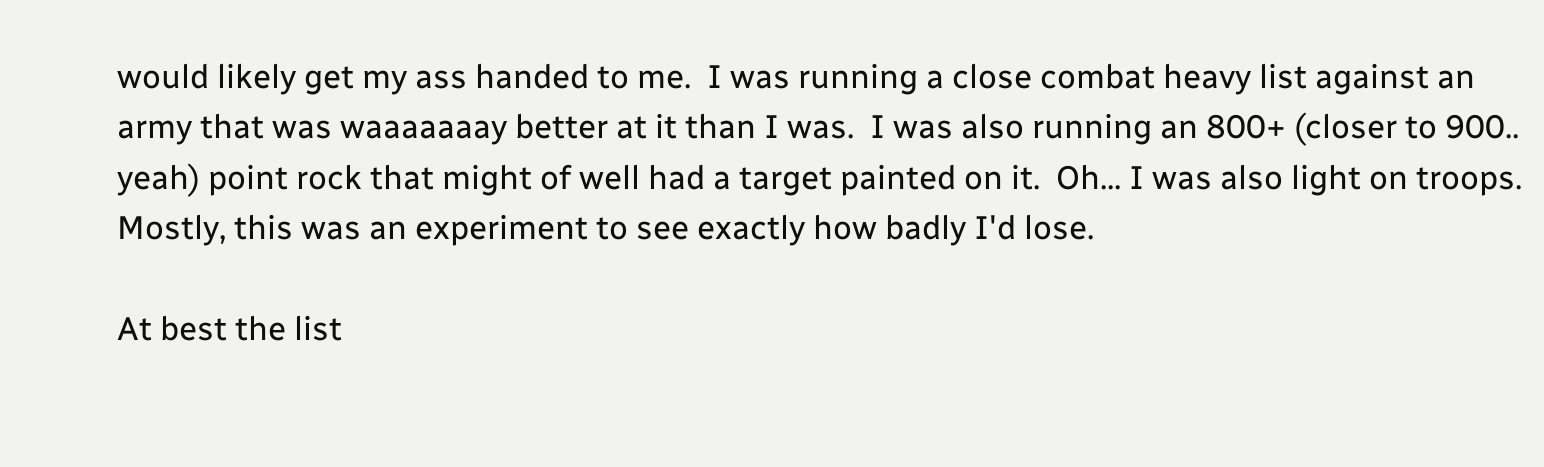would likely get my ass handed to me.  I was running a close combat heavy list against an army that was waaaaaaay better at it than I was.  I was also running an 800+ (closer to 900.. yeah) point rock that might of well had a target painted on it.  Oh... I was also light on troops. Mostly, this was an experiment to see exactly how badly I'd lose.

At best the list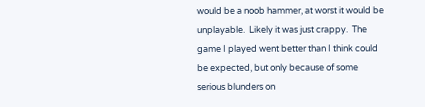would be a noob hammer, at worst it would be unplayable.  Likely it was just crappy.  The game I played went better than I think could be expected, but only because of some serious blunders on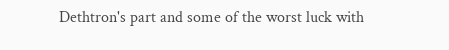Dethtron's part and some of the worst luck with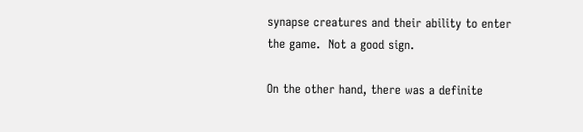synapse creatures and their ability to enter the game.  Not a good sign.

On the other hand, there was a definite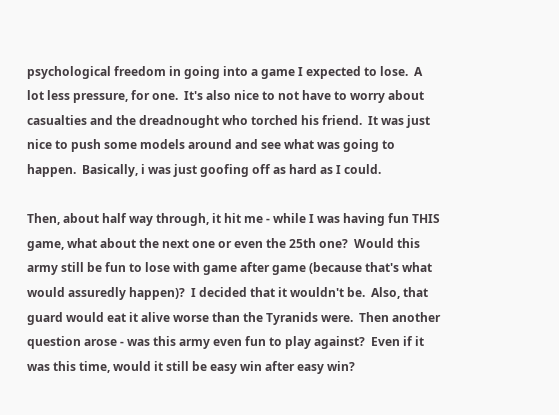psychological freedom in going into a game I expected to lose.  A lot less pressure, for one.  It's also nice to not have to worry about casualties and the dreadnought who torched his friend.  It was just nice to push some models around and see what was going to happen.  Basically, i was just goofing off as hard as I could.

Then, about half way through, it hit me - while I was having fun THIS game, what about the next one or even the 25th one?  Would this army still be fun to lose with game after game (because that's what would assuredly happen)?  I decided that it wouldn't be.  Also, that guard would eat it alive worse than the Tyranids were.  Then another question arose - was this army even fun to play against?  Even if it was this time, would it still be easy win after easy win?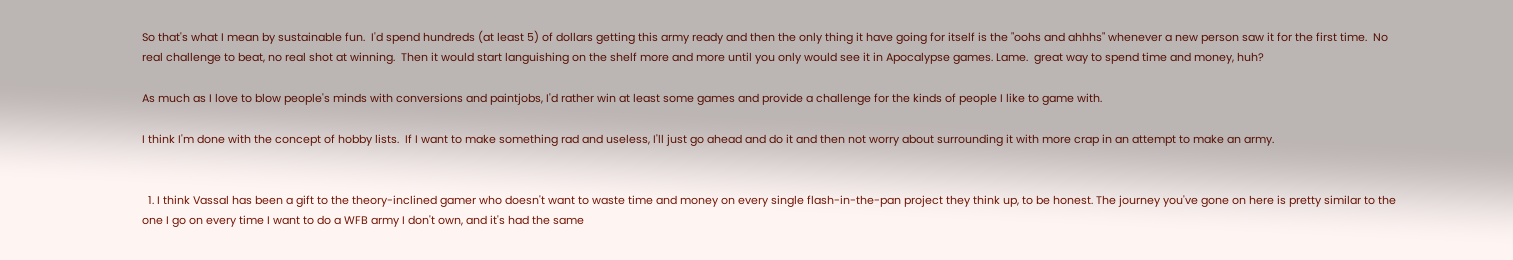So that's what I mean by sustainable fun.  I'd spend hundreds (at least 5) of dollars getting this army ready and then the only thing it have going for itself is the "oohs and ahhhs" whenever a new person saw it for the first time.  No real challenge to beat, no real shot at winning.  Then it would start languishing on the shelf more and more until you only would see it in Apocalypse games. Lame.  great way to spend time and money, huh?

As much as I love to blow people's minds with conversions and paintjobs, I'd rather win at least some games and provide a challenge for the kinds of people I like to game with.

I think I'm done with the concept of hobby lists.  If I want to make something rad and useless, I'll just go ahead and do it and then not worry about surrounding it with more crap in an attempt to make an army.


  1. I think Vassal has been a gift to the theory-inclined gamer who doesn't want to waste time and money on every single flash-in-the-pan project they think up, to be honest. The journey you've gone on here is pretty similar to the one I go on every time I want to do a WFB army I don't own, and it's had the same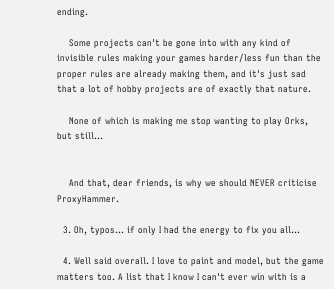ending.

    Some projects can't be gone into with any kind of invisible rules making your games harder/less fun than the proper rules are already making them, and it's just sad that a lot of hobby projects are of exactly that nature.

    None of which is making me stop wanting to play Orks, but still...


    And that, dear friends, is why we should NEVER criticise ProxyHammer.

  3. Oh, typos... if only I had the energy to fix you all...

  4. Well said overall. I love to paint and model, but the game matters too. A list that I know I can't ever win with is a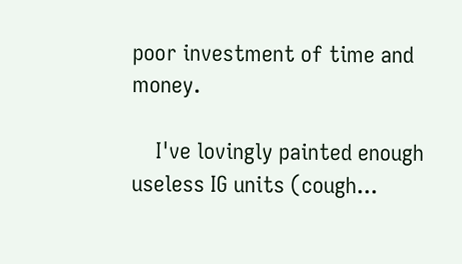poor investment of time and money.

    I've lovingly painted enough useless IG units (cough...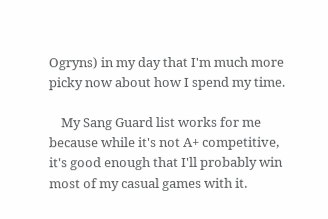Ogryns) in my day that I'm much more picky now about how I spend my time.

    My Sang Guard list works for me because while it's not A+ competitive, it's good enough that I'll probably win most of my casual games with it.